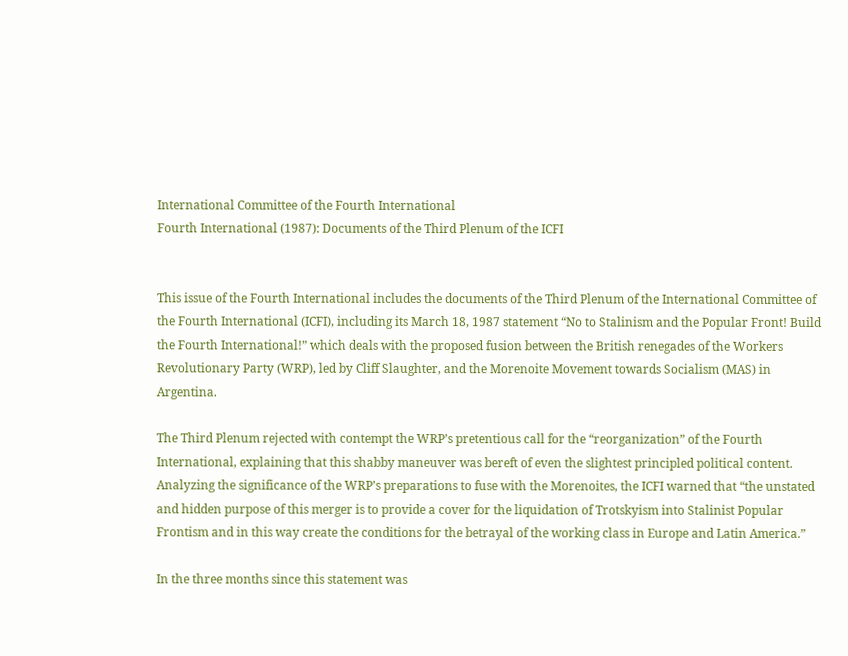International Committee of the Fourth International
Fourth International (1987): Documents of the Third Plenum of the ICFI


This issue of the Fourth International includes the documents of the Third Plenum of the International Committee of the Fourth International (ICFI), including its March 18, 1987 statement “No to Stalinism and the Popular Front! Build the Fourth International!” which deals with the proposed fusion between the British renegades of the Workers Revolutionary Party (WRP), led by Cliff Slaughter, and the Morenoite Movement towards Socialism (MAS) in Argentina.

The Third Plenum rejected with contempt the WRP’s pretentious call for the “reorganization” of the Fourth International, explaining that this shabby maneuver was bereft of even the slightest principled political content. Analyzing the significance of the WRP’s preparations to fuse with the Morenoites, the ICFI warned that “the unstated and hidden purpose of this merger is to provide a cover for the liquidation of Trotskyism into Stalinist Popular Frontism and in this way create the conditions for the betrayal of the working class in Europe and Latin America.”

In the three months since this statement was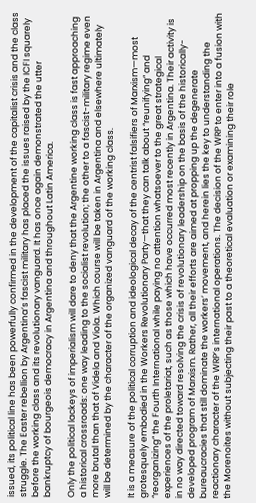issued, its political line has been powerfully confirmed in the development of the capitalist crisis and the class struggle. The Easter rebellion by Argentina’s fascist military has placed the issues raised by the ICFI squarely before the working class and its revolutionary vanguard. It has once again demonstrated the utter bankruptcy of bourgeois democracy in Argentina and throughout Latin America.

Only the political lackeys of imperialism will dare to deny that the Argentine working class is fast approaching a historical crossroads: one way leading to the socialist revolution; the other to a fascist-military regime even more brutal than that of Videla and Viola. Which course will be taken in Argentina and elsewhere ultimately will be determined by the character of the organized vanguard of the working class.

It is a measure of the political corruption and ideological decay of the centrist falsifiers of Marxism—most grotesquely embodied in the Workers Revolutionary Party—that they can talk about “reunifying” and “reorganizing” the Fourth International while paying no attention whatsoever to the great strategical experiences of the proletariat, such as those which have occurred most recently in Argentina. Their activity is in no way directed toward resolving the crisis of revolutionary leadership on the basis of the historically-developed program of Marxism. Rather, all their efforts are aimed at propping up the degenerate bureaucracies that still dominate the workers’ movement, and herein lies the key to understanding the reactionary character of the WRP’s international operations. The decision of the WRP to enter into a fusion with the Morenoites without subjecting their past to a theoretical evaluation or examining their role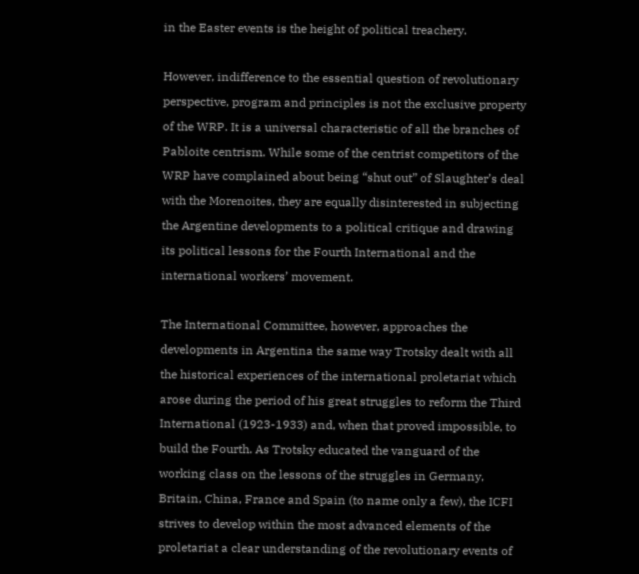in the Easter events is the height of political treachery.

However, indifference to the essential question of revolutionary perspective, program and principles is not the exclusive property of the WRP. It is a universal characteristic of all the branches of Pabloite centrism. While some of the centrist competitors of the WRP have complained about being “shut out” of Slaughter’s deal with the Morenoites, they are equally disinterested in subjecting the Argentine developments to a political critique and drawing its political lessons for the Fourth International and the international workers’ movement.

The International Committee, however, approaches the developments in Argentina the same way Trotsky dealt with all the historical experiences of the international proletariat which arose during the period of his great struggles to reform the Third International (1923-1933) and, when that proved impossible, to build the Fourth. As Trotsky educated the vanguard of the working class on the lessons of the struggles in Germany, Britain, China, France and Spain (to name only a few), the ICFI strives to develop within the most advanced elements of the proletariat a clear understanding of the revolutionary events of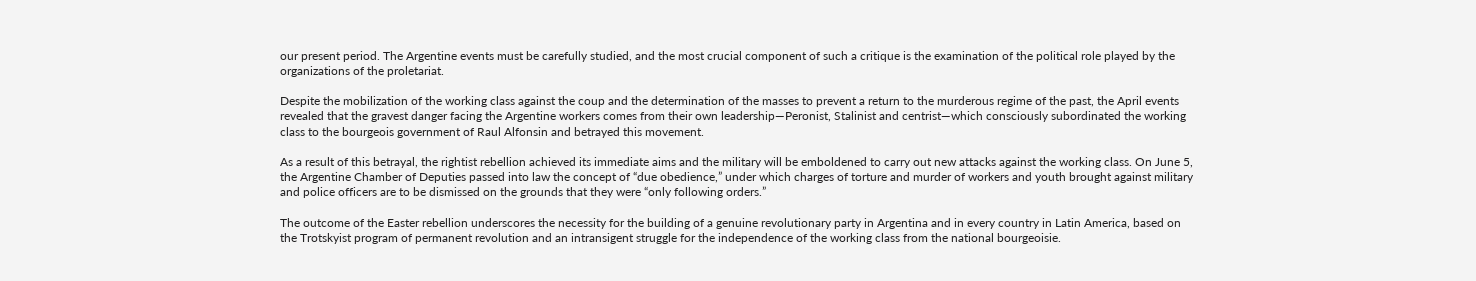our present period. The Argentine events must be carefully studied, and the most crucial component of such a critique is the examination of the political role played by the organizations of the proletariat.

Despite the mobilization of the working class against the coup and the determination of the masses to prevent a return to the murderous regime of the past, the April events revealed that the gravest danger facing the Argentine workers comes from their own leadership—Peronist, Stalinist and centrist—which consciously subordinated the working class to the bourgeois government of Raul Alfonsin and betrayed this movement.

As a result of this betrayal, the rightist rebellion achieved its immediate aims and the military will be emboldened to carry out new attacks against the working class. On June 5, the Argentine Chamber of Deputies passed into law the concept of “due obedience,” under which charges of torture and murder of workers and youth brought against military and police officers are to be dismissed on the grounds that they were “only following orders.”

The outcome of the Easter rebellion underscores the necessity for the building of a genuine revolutionary party in Argentina and in every country in Latin America, based on the Trotskyist program of permanent revolution and an intransigent struggle for the independence of the working class from the national bourgeoisie.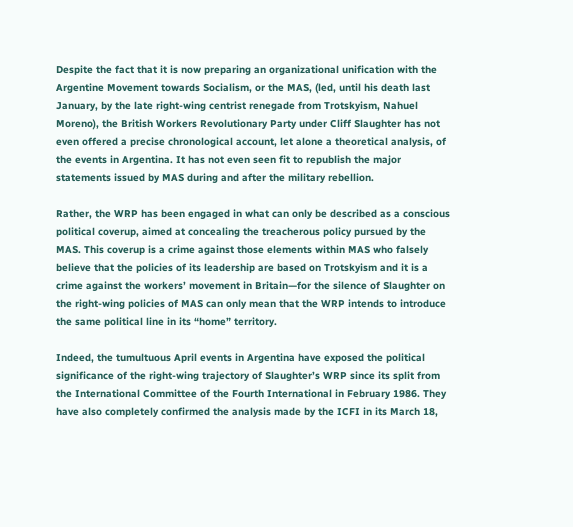Despite the fact that it is now preparing an organizational unification with the Argentine Movement towards Socialism, or the MAS, (led, until his death last January, by the late right-wing centrist renegade from Trotskyism, Nahuel Moreno), the British Workers Revolutionary Party under Cliff Slaughter has not even offered a precise chronological account, let alone a theoretical analysis, of the events in Argentina. It has not even seen fit to republish the major statements issued by MAS during and after the military rebellion.

Rather, the WRP has been engaged in what can only be described as a conscious political coverup, aimed at concealing the treacherous policy pursued by the MAS. This coverup is a crime against those elements within MAS who falsely believe that the policies of its leadership are based on Trotskyism and it is a crime against the workers’ movement in Britain—for the silence of Slaughter on the right-wing policies of MAS can only mean that the WRP intends to introduce the same political line in its “home” territory.

Indeed, the tumultuous April events in Argentina have exposed the political significance of the right-wing trajectory of Slaughter’s WRP since its split from the International Committee of the Fourth International in February 1986. They have also completely confirmed the analysis made by the ICFI in its March 18,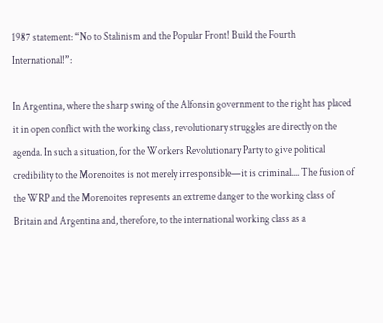1987 statement: “No to Stalinism and the Popular Front! Build the Fourth International!”:

In Argentina, where the sharp swing of the Alfonsin government to the right has placed it in open conflict with the working class, revolutionary struggles are directly on the agenda. In such a situation, for the Workers Revolutionary Party to give political credibility to the Morenoites is not merely irresponsible—it is criminal.... The fusion of the WRP and the Morenoites represents an extreme danger to the working class of Britain and Argentina and, therefore, to the international working class as a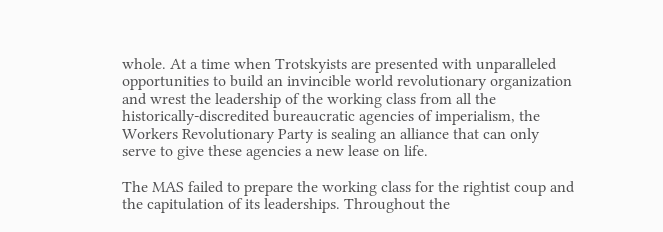whole. At a time when Trotskyists are presented with unparalleled opportunities to build an invincible world revolutionary organization and wrest the leadership of the working class from all the historically-discredited bureaucratic agencies of imperialism, the Workers Revolutionary Party is sealing an alliance that can only serve to give these agencies a new lease on life.

The MAS failed to prepare the working class for the rightist coup and the capitulation of its leaderships. Throughout the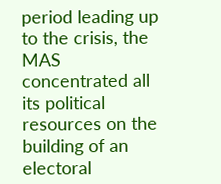period leading up to the crisis, the MAS concentrated all its political resources on the building of an electoral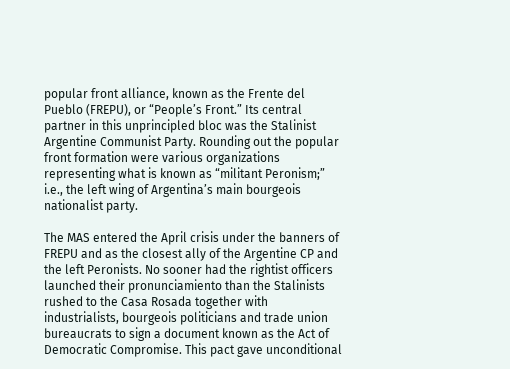popular front alliance, known as the Frente del Pueblo (FREPU), or “People’s Front.” Its central partner in this unprincipled bloc was the Stalinist Argentine Communist Party. Rounding out the popular front formation were various organizations representing what is known as “militant Peronism;” i.e., the left wing of Argentina’s main bourgeois nationalist party.

The MAS entered the April crisis under the banners of FREPU and as the closest ally of the Argentine CP and the left Peronists. No sooner had the rightist officers launched their pronunciamiento than the Stalinists rushed to the Casa Rosada together with industrialists, bourgeois politicians and trade union bureaucrats to sign a document known as the Act of Democratic Compromise. This pact gave unconditional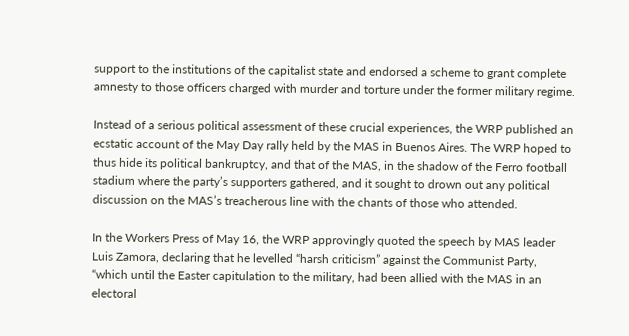support to the institutions of the capitalist state and endorsed a scheme to grant complete amnesty to those officers charged with murder and torture under the former military regime.

Instead of a serious political assessment of these crucial experiences, the WRP published an ecstatic account of the May Day rally held by the MAS in Buenos Aires. The WRP hoped to thus hide its political bankruptcy, and that of the MAS, in the shadow of the Ferro football stadium where the party’s supporters gathered, and it sought to drown out any political discussion on the MAS’s treacherous line with the chants of those who attended.

In the Workers Press of May 16, the WRP approvingly quoted the speech by MAS leader Luis Zamora, declaring that he levelled “harsh criticism” against the Communist Party, “which until the Easter capitulation to the military, had been allied with the MAS in an electoral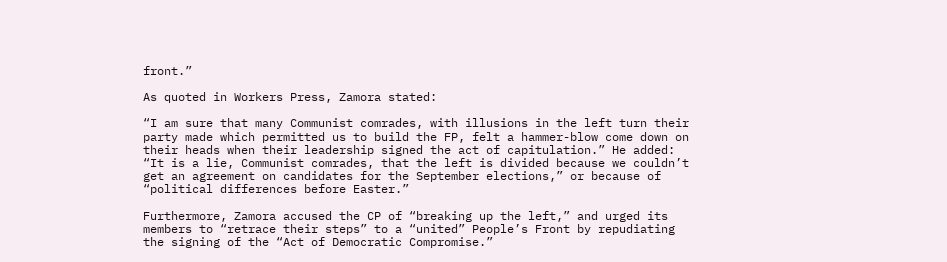front.”

As quoted in Workers Press, Zamora stated:

“I am sure that many Communist comrades, with illusions in the left turn their party made which permitted us to build the FP, felt a hammer-blow come down on their heads when their leadership signed the act of capitulation.” He added: “It is a lie, Communist comrades, that the left is divided because we couldn’t get an agreement on candidates for the September elections,” or because of “political differences before Easter.”

Furthermore, Zamora accused the CP of “breaking up the left,” and urged its members to “retrace their steps” to a “united” People’s Front by repudiating the signing of the “Act of Democratic Compromise.”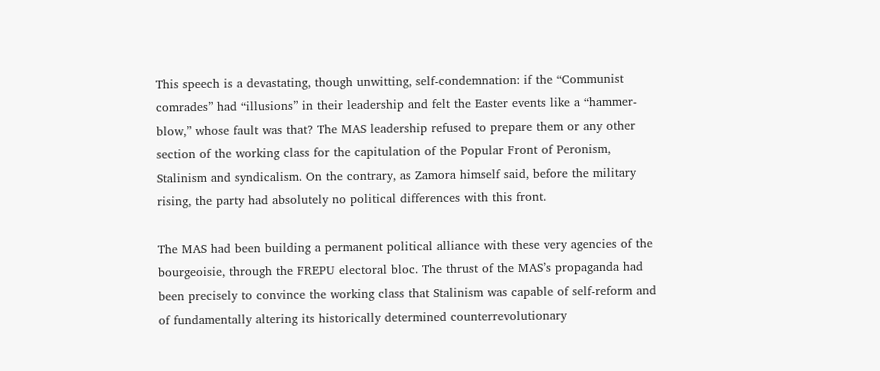This speech is a devastating, though unwitting, self-condemnation: if the “Communist comrades” had “illusions” in their leadership and felt the Easter events like a “hammer-blow,” whose fault was that? The MAS leadership refused to prepare them or any other section of the working class for the capitulation of the Popular Front of Peronism, Stalinism and syndicalism. On the contrary, as Zamora himself said, before the military rising, the party had absolutely no political differences with this front.

The MAS had been building a permanent political alliance with these very agencies of the bourgeoisie, through the FREPU electoral bloc. The thrust of the MAS’s propaganda had been precisely to convince the working class that Stalinism was capable of self-reform and of fundamentally altering its historically determined counterrevolutionary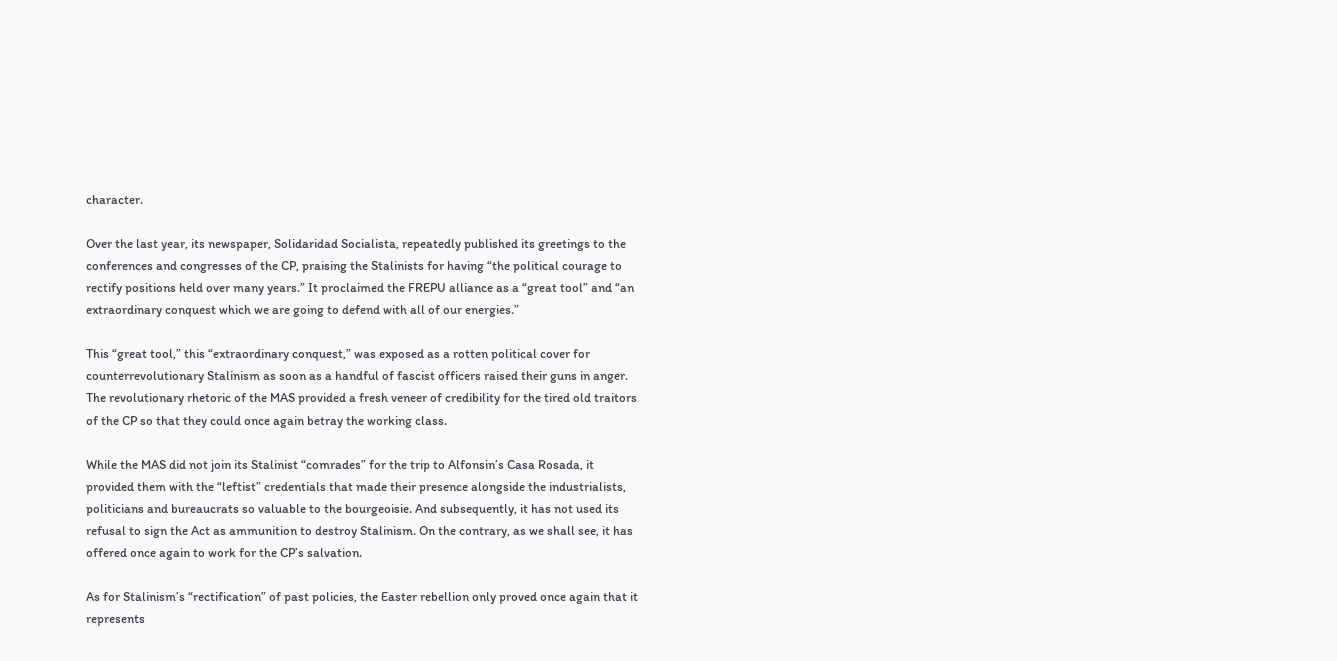character.

Over the last year, its newspaper, Solidaridad Socialista, repeatedly published its greetings to the conferences and congresses of the CP, praising the Stalinists for having “the political courage to rectify positions held over many years.” It proclaimed the FREPU alliance as a “great tool” and “an extraordinary conquest which we are going to defend with all of our energies.”

This “great tool,” this “extraordinary conquest,” was exposed as a rotten political cover for counterrevolutionary Stalinism as soon as a handful of fascist officers raised their guns in anger. The revolutionary rhetoric of the MAS provided a fresh veneer of credibility for the tired old traitors of the CP so that they could once again betray the working class.

While the MAS did not join its Stalinist “comrades” for the trip to Alfonsin’s Casa Rosada, it provided them with the “leftist” credentials that made their presence alongside the industrialists, politicians and bureaucrats so valuable to the bourgeoisie. And subsequently, it has not used its refusal to sign the Act as ammunition to destroy Stalinism. On the contrary, as we shall see, it has offered once again to work for the CP’s salvation.

As for Stalinism’s “rectification” of past policies, the Easter rebellion only proved once again that it represents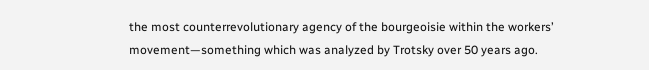the most counterrevolutionary agency of the bourgeoisie within the workers’ movement—something which was analyzed by Trotsky over 50 years ago.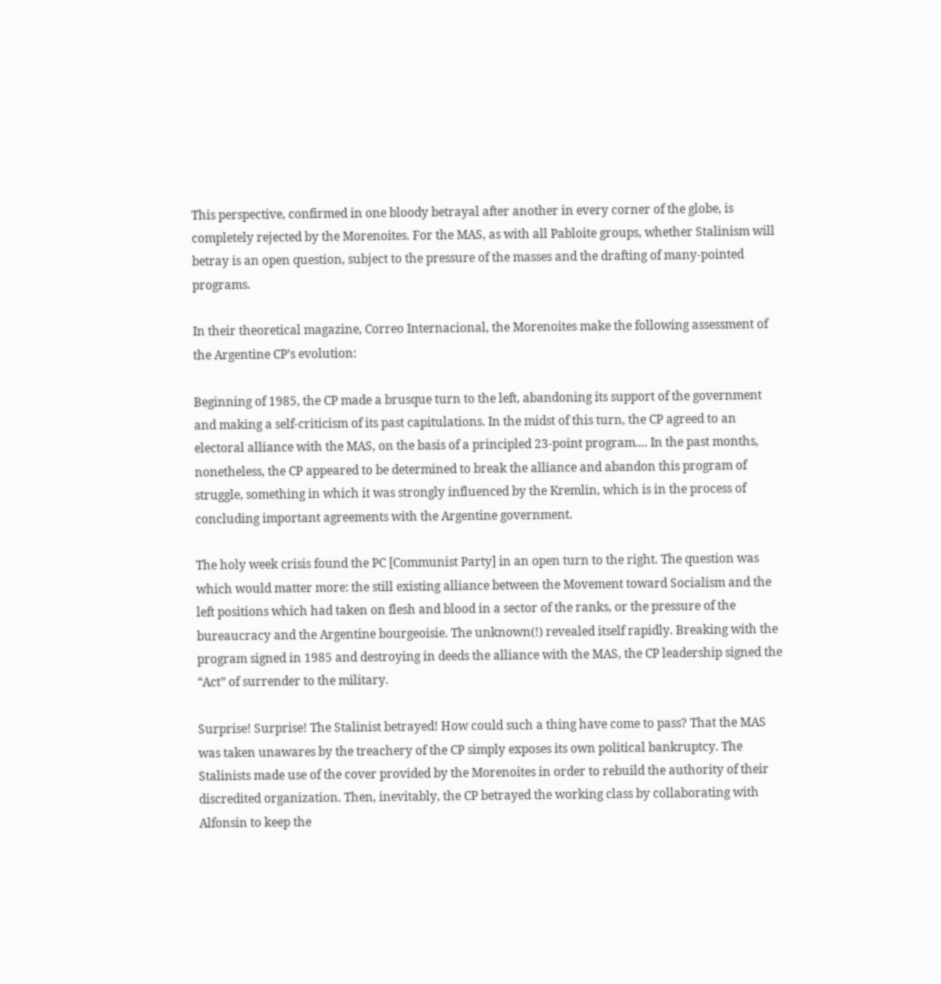This perspective, confirmed in one bloody betrayal after another in every corner of the globe, is completely rejected by the Morenoites. For the MAS, as with all Pabloite groups, whether Stalinism will betray is an open question, subject to the pressure of the masses and the drafting of many-pointed programs.

In their theoretical magazine, Correo Internacional, the Morenoites make the following assessment of the Argentine CP’s evolution:

Beginning of 1985, the CP made a brusque turn to the left, abandoning its support of the government and making a self-criticism of its past capitulations. In the midst of this turn, the CP agreed to an electoral alliance with the MAS, on the basis of a principled 23-point program.... In the past months, nonetheless, the CP appeared to be determined to break the alliance and abandon this program of struggle, something in which it was strongly influenced by the Kremlin, which is in the process of concluding important agreements with the Argentine government.

The holy week crisis found the PC [Communist Party] in an open turn to the right. The question was which would matter more: the still existing alliance between the Movement toward Socialism and the left positions which had taken on flesh and blood in a sector of the ranks, or the pressure of the bureaucracy and the Argentine bourgeoisie. The unknown(!) revealed itself rapidly. Breaking with the program signed in 1985 and destroying in deeds the alliance with the MAS, the CP leadership signed the “Act” of surrender to the military.

Surprise! Surprise! The Stalinist betrayed! How could such a thing have come to pass? That the MAS was taken unawares by the treachery of the CP simply exposes its own political bankruptcy. The Stalinists made use of the cover provided by the Morenoites in order to rebuild the authority of their discredited organization. Then, inevitably, the CP betrayed the working class by collaborating with Alfonsin to keep the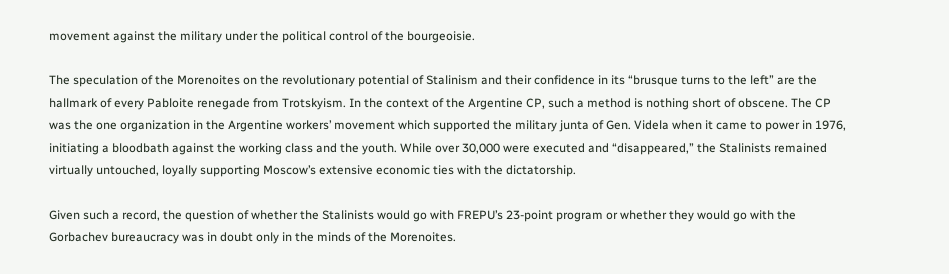movement against the military under the political control of the bourgeoisie.

The speculation of the Morenoites on the revolutionary potential of Stalinism and their confidence in its “brusque turns to the left” are the hallmark of every Pabloite renegade from Trotskyism. In the context of the Argentine CP, such a method is nothing short of obscene. The CP was the one organization in the Argentine workers’ movement which supported the military junta of Gen. Videla when it came to power in 1976, initiating a bloodbath against the working class and the youth. While over 30,000 were executed and “disappeared,” the Stalinists remained virtually untouched, loyally supporting Moscow’s extensive economic ties with the dictatorship.

Given such a record, the question of whether the Stalinists would go with FREPU’s 23-point program or whether they would go with the Gorbachev bureaucracy was in doubt only in the minds of the Morenoites.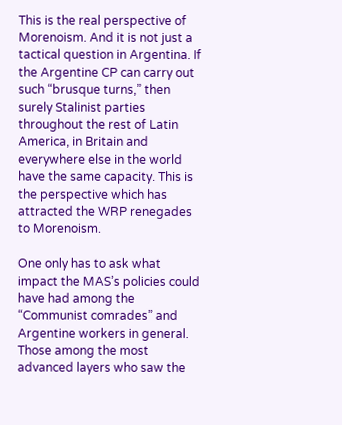This is the real perspective of Morenoism. And it is not just a tactical question in Argentina. If the Argentine CP can carry out such “brusque turns,” then surely Stalinist parties throughout the rest of Latin America, in Britain and everywhere else in the world have the same capacity. This is the perspective which has attracted the WRP renegades to Morenoism.

One only has to ask what impact the MAS’s policies could have had among the “Communist comrades” and Argentine workers in general. Those among the most advanced layers who saw the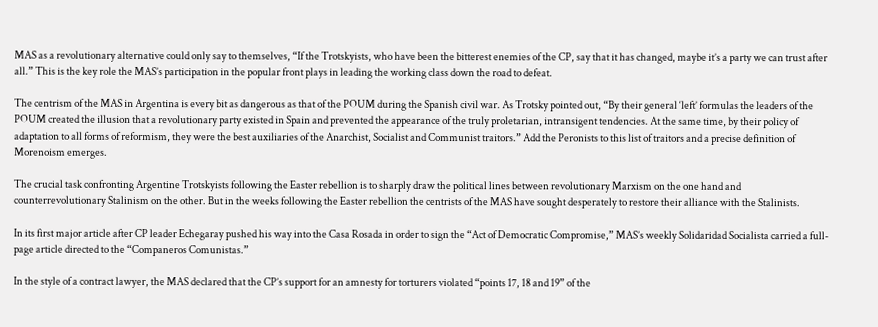MAS as a revolutionary alternative could only say to themselves, “If the Trotskyists, who have been the bitterest enemies of the CP, say that it has changed, maybe it’s a party we can trust after all.” This is the key role the MAS’s participation in the popular front plays in leading the working class down the road to defeat.

The centrism of the MAS in Argentina is every bit as dangerous as that of the POUM during the Spanish civil war. As Trotsky pointed out, “By their general ‘left’ formulas the leaders of the POUM created the illusion that a revolutionary party existed in Spain and prevented the appearance of the truly proletarian, intransigent tendencies. At the same time, by their policy of adaptation to all forms of reformism, they were the best auxiliaries of the Anarchist, Socialist and Communist traitors.” Add the Peronists to this list of traitors and a precise definition of Morenoism emerges.

The crucial task confronting Argentine Trotskyists following the Easter rebellion is to sharply draw the political lines between revolutionary Marxism on the one hand and counterrevolutionary Stalinism on the other. But in the weeks following the Easter rebellion the centrists of the MAS have sought desperately to restore their alliance with the Stalinists.

In its first major article after CP leader Echegaray pushed his way into the Casa Rosada in order to sign the “Act of Democratic Compromise,” MAS’s weekly Solidaridad Socialista carried a full-page article directed to the “Companeros Comunistas.”

In the style of a contract lawyer, the MAS declared that the CP’s support for an amnesty for torturers violated “points 17, 18 and 19” of the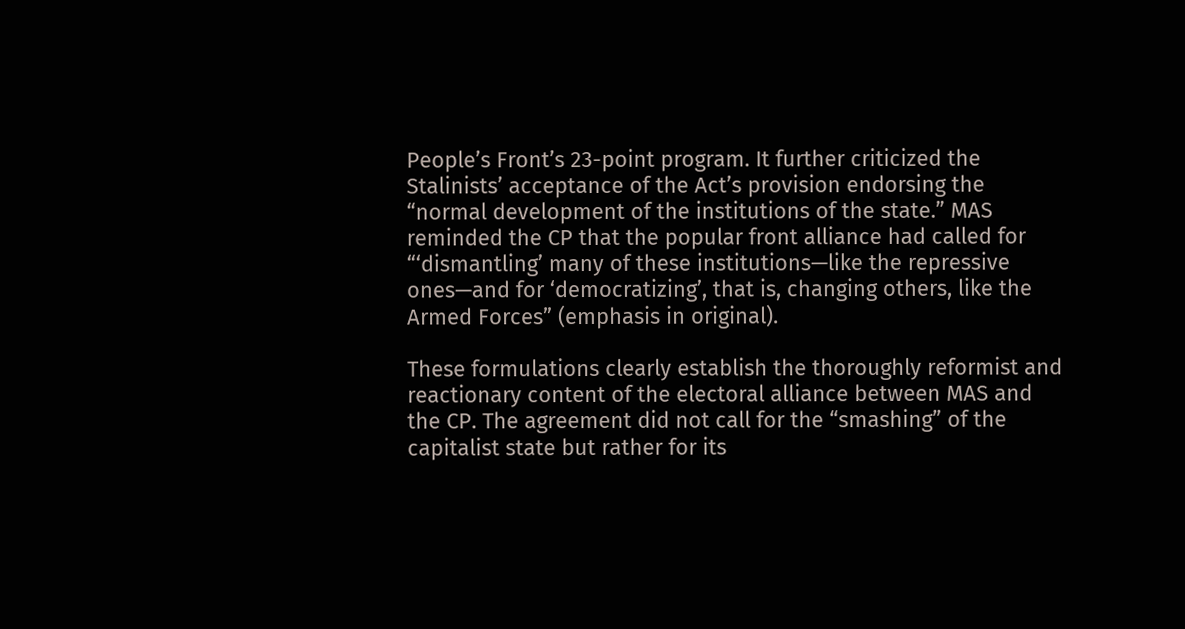People’s Front’s 23-point program. It further criticized the Stalinists’ acceptance of the Act’s provision endorsing the “normal development of the institutions of the state.” MAS reminded the CP that the popular front alliance had called for “‘dismantling’ many of these institutions—like the repressive ones—and for ‘democratizing’, that is, changing others, like the Armed Forces” (emphasis in original).

These formulations clearly establish the thoroughly reformist and reactionary content of the electoral alliance between MAS and the CP. The agreement did not call for the “smashing” of the capitalist state but rather for its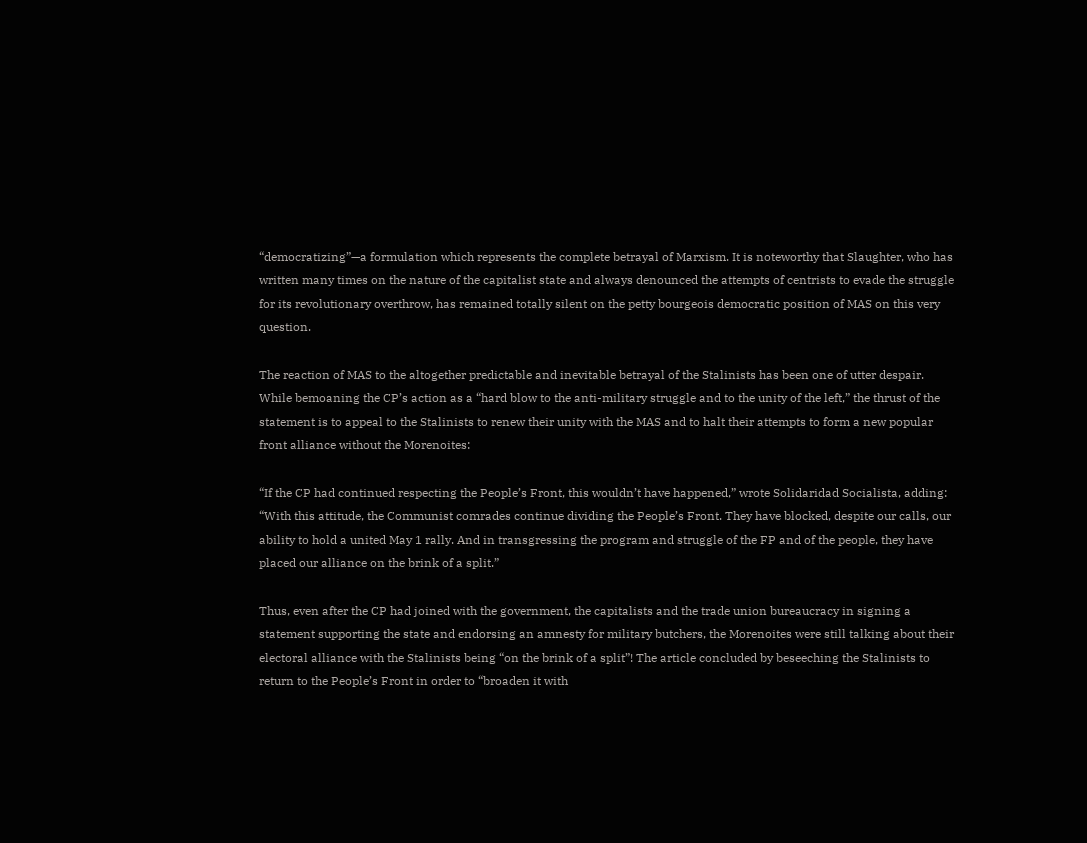“democratizing”—a formulation which represents the complete betrayal of Marxism. It is noteworthy that Slaughter, who has written many times on the nature of the capitalist state and always denounced the attempts of centrists to evade the struggle for its revolutionary overthrow, has remained totally silent on the petty bourgeois democratic position of MAS on this very question.

The reaction of MAS to the altogether predictable and inevitable betrayal of the Stalinists has been one of utter despair. While bemoaning the CP’s action as a “hard blow to the anti-military struggle and to the unity of the left,” the thrust of the statement is to appeal to the Stalinists to renew their unity with the MAS and to halt their attempts to form a new popular front alliance without the Morenoites:

“If the CP had continued respecting the People’s Front, this wouldn’t have happened,” wrote Solidaridad Socialista, adding: “With this attitude, the Communist comrades continue dividing the People’s Front. They have blocked, despite our calls, our ability to hold a united May 1 rally. And in transgressing the program and struggle of the FP and of the people, they have placed our alliance on the brink of a split.”

Thus, even after the CP had joined with the government, the capitalists and the trade union bureaucracy in signing a statement supporting the state and endorsing an amnesty for military butchers, the Morenoites were still talking about their electoral alliance with the Stalinists being “on the brink of a split”! The article concluded by beseeching the Stalinists to return to the People’s Front in order to “broaden it with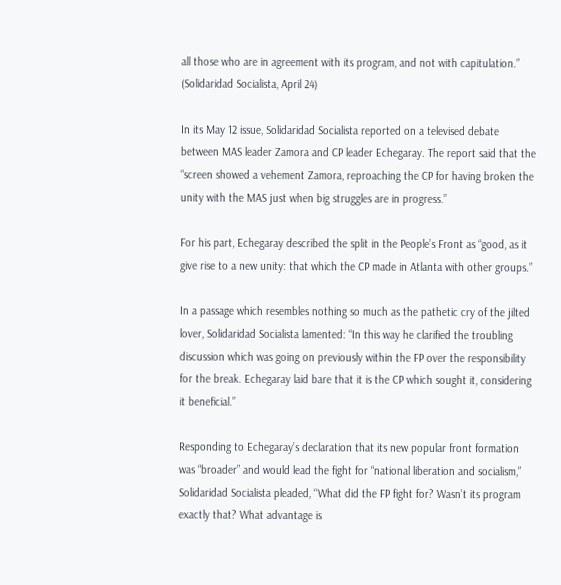all those who are in agreement with its program, and not with capitulation.” (Solidaridad Socialista, April 24)

In its May 12 issue, Solidaridad Socialista reported on a televised debate between MAS leader Zamora and CP leader Echegaray. The report said that the “screen showed a vehement Zamora, reproaching the CP for having broken the unity with the MAS just when big struggles are in progress.”

For his part, Echegaray described the split in the People’s Front as “good, as it give rise to a new unity: that which the CP made in Atlanta with other groups.”

In a passage which resembles nothing so much as the pathetic cry of the jilted lover, Solidaridad Socialista lamented: “In this way he clarified the troubling discussion which was going on previously within the FP over the responsibility for the break. Echegaray laid bare that it is the CP which sought it, considering it beneficial.”

Responding to Echegaray’s declaration that its new popular front formation was “broader” and would lead the fight for “national liberation and socialism,” Solidaridad Socialista pleaded, ‘‘What did the FP fight for? Wasn’t its program exactly that? What advantage is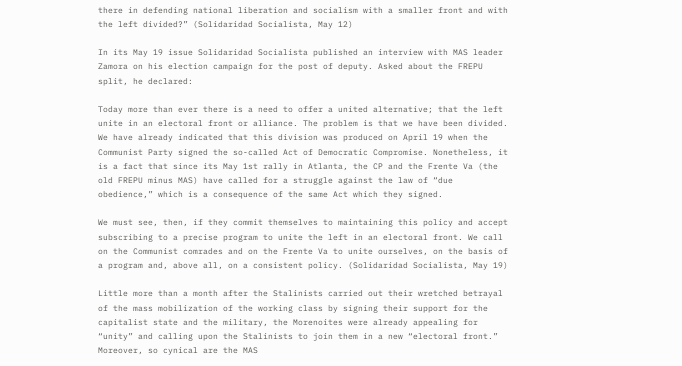there in defending national liberation and socialism with a smaller front and with the left divided?” (Solidaridad Socialista, May 12)

In its May 19 issue Solidaridad Socialista published an interview with MAS leader Zamora on his election campaign for the post of deputy. Asked about the FREPU split, he declared:

Today more than ever there is a need to offer a united alternative; that the left unite in an electoral front or alliance. The problem is that we have been divided. We have already indicated that this division was produced on April 19 when the Communist Party signed the so-called Act of Democratic Compromise. Nonetheless, it is a fact that since its May 1st rally in Atlanta, the CP and the Frente Va (the old FREPU minus MAS) have called for a struggle against the law of “due obedience,” which is a consequence of the same Act which they signed.

We must see, then, if they commit themselves to maintaining this policy and accept subscribing to a precise program to unite the left in an electoral front. We call on the Communist comrades and on the Frente Va to unite ourselves, on the basis of a program and, above all, on a consistent policy. (Solidaridad Socialista, May 19)

Little more than a month after the Stalinists carried out their wretched betrayal of the mass mobilization of the working class by signing their support for the capitalist state and the military, the Morenoites were already appealing for “unity” and calling upon the Stalinists to join them in a new “electoral front.” Moreover, so cynical are the MAS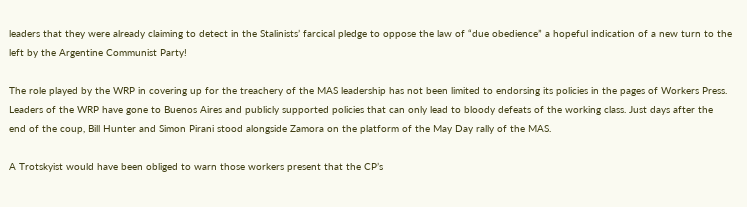leaders that they were already claiming to detect in the Stalinists’ farcical pledge to oppose the law of “due obedience” a hopeful indication of a new turn to the left by the Argentine Communist Party!

The role played by the WRP in covering up for the treachery of the MAS leadership has not been limited to endorsing its policies in the pages of Workers Press. Leaders of the WRP have gone to Buenos Aires and publicly supported policies that can only lead to bloody defeats of the working class. Just days after the end of the coup, Bill Hunter and Simon Pirani stood alongside Zamora on the platform of the May Day rally of the MAS.

A Trotskyist would have been obliged to warn those workers present that the CP’s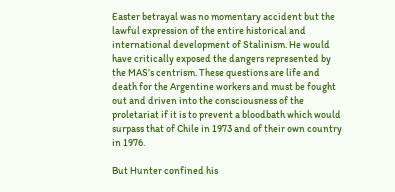Easter betrayal was no momentary accident but the lawful expression of the entire historical and international development of Stalinism. He would have critically exposed the dangers represented by the MAS’s centrism. These questions are life and death for the Argentine workers and must be fought out and driven into the consciousness of the proletariat if it is to prevent a bloodbath which would surpass that of Chile in 1973 and of their own country in 1976.

But Hunter confined his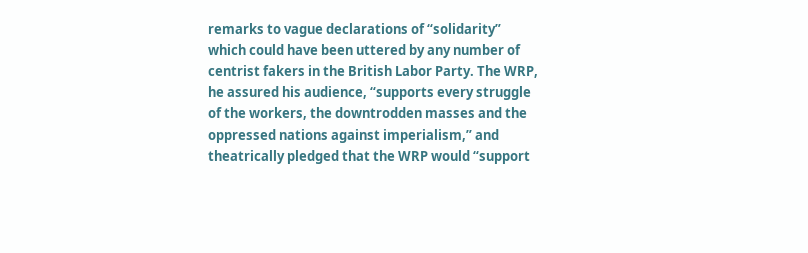remarks to vague declarations of “solidarity” which could have been uttered by any number of centrist fakers in the British Labor Party. The WRP, he assured his audience, “supports every struggle of the workers, the downtrodden masses and the oppressed nations against imperialism,” and theatrically pledged that the WRP would “support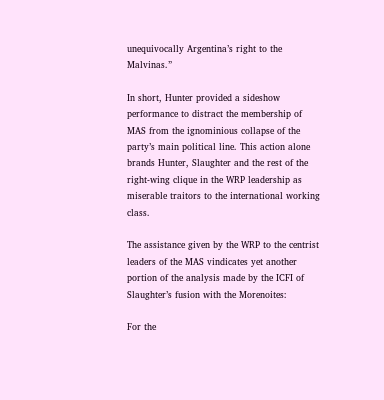unequivocally Argentina’s right to the Malvinas.”

In short, Hunter provided a sideshow performance to distract the membership of MAS from the ignominious collapse of the party’s main political line. This action alone brands Hunter, Slaughter and the rest of the right-wing clique in the WRP leadership as miserable traitors to the international working class.

The assistance given by the WRP to the centrist leaders of the MAS vindicates yet another portion of the analysis made by the ICFI of Slaughter’s fusion with the Morenoites:

For the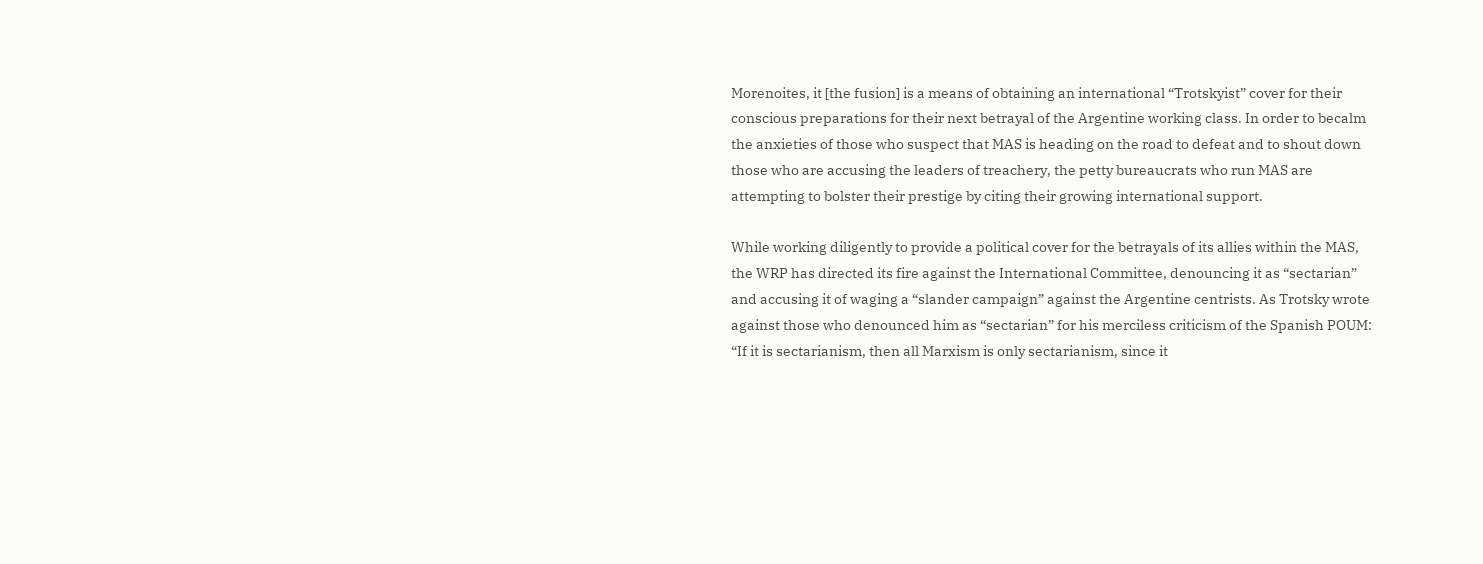Morenoites, it [the fusion] is a means of obtaining an international “Trotskyist” cover for their conscious preparations for their next betrayal of the Argentine working class. In order to becalm the anxieties of those who suspect that MAS is heading on the road to defeat and to shout down those who are accusing the leaders of treachery, the petty bureaucrats who run MAS are attempting to bolster their prestige by citing their growing international support.

While working diligently to provide a political cover for the betrayals of its allies within the MAS, the WRP has directed its fire against the International Committee, denouncing it as “sectarian” and accusing it of waging a “slander campaign” against the Argentine centrists. As Trotsky wrote against those who denounced him as “sectarian” for his merciless criticism of the Spanish POUM: “If it is sectarianism, then all Marxism is only sectarianism, since it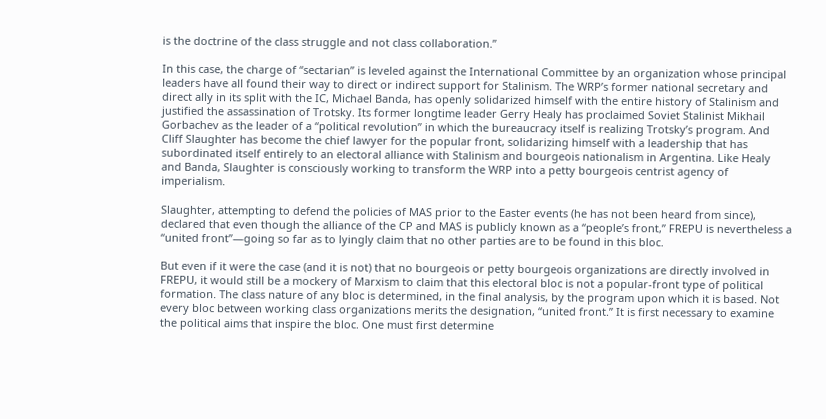is the doctrine of the class struggle and not class collaboration.”

In this case, the charge of “sectarian” is leveled against the International Committee by an organization whose principal leaders have all found their way to direct or indirect support for Stalinism. The WRP’s former national secretary and direct ally in its split with the IC, Michael Banda, has openly solidarized himself with the entire history of Stalinism and justified the assassination of Trotsky. Its former longtime leader Gerry Healy has proclaimed Soviet Stalinist Mikhail Gorbachev as the leader of a “political revolution” in which the bureaucracy itself is realizing Trotsky’s program. And Cliff Slaughter has become the chief lawyer for the popular front, solidarizing himself with a leadership that has subordinated itself entirely to an electoral alliance with Stalinism and bourgeois nationalism in Argentina. Like Healy and Banda, Slaughter is consciously working to transform the WRP into a petty bourgeois centrist agency of imperialism.

Slaughter, attempting to defend the policies of MAS prior to the Easter events (he has not been heard from since), declared that even though the alliance of the CP and MAS is publicly known as a “people’s front,” FREPU is nevertheless a “united front”—going so far as to lyingly claim that no other parties are to be found in this bloc.

But even if it were the case (and it is not) that no bourgeois or petty bourgeois organizations are directly involved in FREPU, it would still be a mockery of Marxism to claim that this electoral bloc is not a popular-front type of political formation. The class nature of any bloc is determined, in the final analysis, by the program upon which it is based. Not every bloc between working class organizations merits the designation, “united front.” It is first necessary to examine the political aims that inspire the bloc. One must first determine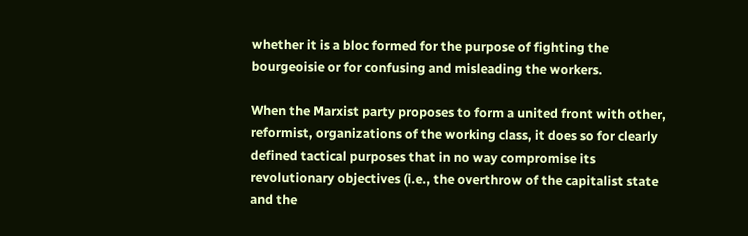whether it is a bloc formed for the purpose of fighting the bourgeoisie or for confusing and misleading the workers.

When the Marxist party proposes to form a united front with other, reformist, organizations of the working class, it does so for clearly defined tactical purposes that in no way compromise its revolutionary objectives (i.e., the overthrow of the capitalist state and the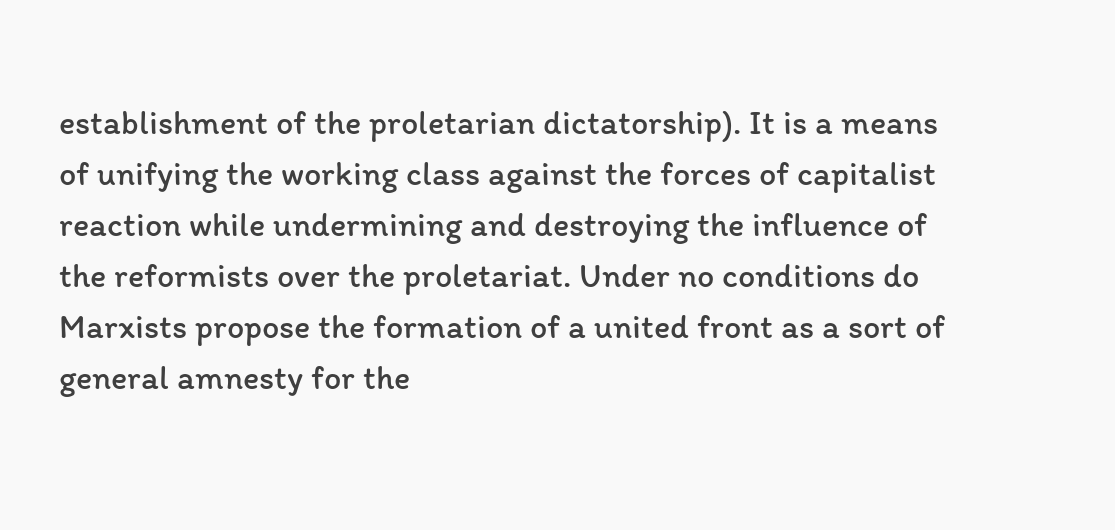establishment of the proletarian dictatorship). It is a means of unifying the working class against the forces of capitalist reaction while undermining and destroying the influence of the reformists over the proletariat. Under no conditions do Marxists propose the formation of a united front as a sort of general amnesty for the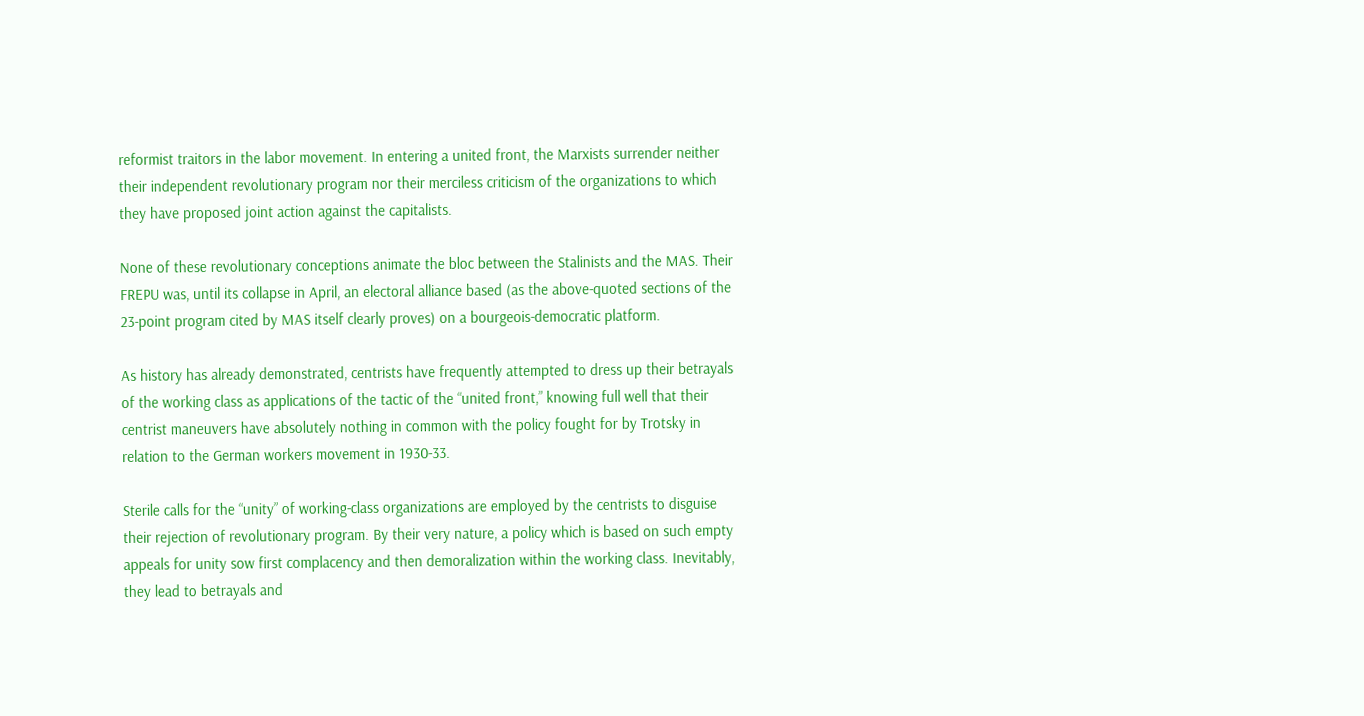reformist traitors in the labor movement. In entering a united front, the Marxists surrender neither their independent revolutionary program nor their merciless criticism of the organizations to which they have proposed joint action against the capitalists.

None of these revolutionary conceptions animate the bloc between the Stalinists and the MAS. Their FREPU was, until its collapse in April, an electoral alliance based (as the above-quoted sections of the 23-point program cited by MAS itself clearly proves) on a bourgeois-democratic platform.

As history has already demonstrated, centrists have frequently attempted to dress up their betrayals of the working class as applications of the tactic of the “united front,” knowing full well that their centrist maneuvers have absolutely nothing in common with the policy fought for by Trotsky in relation to the German workers movement in 1930-33.

Sterile calls for the “unity” of working-class organizations are employed by the centrists to disguise their rejection of revolutionary program. By their very nature, a policy which is based on such empty appeals for unity sow first complacency and then demoralization within the working class. Inevitably, they lead to betrayals and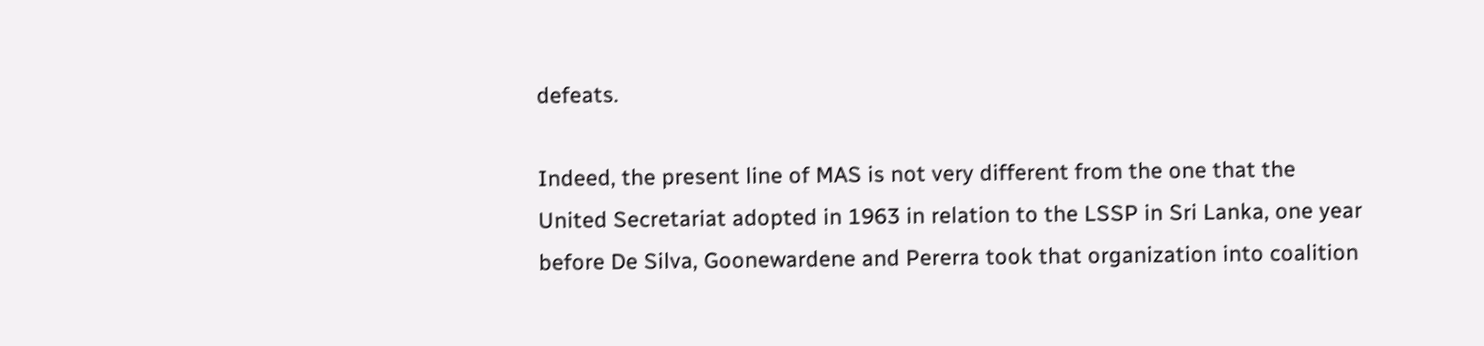defeats.

Indeed, the present line of MAS is not very different from the one that the United Secretariat adopted in 1963 in relation to the LSSP in Sri Lanka, one year before De Silva, Goonewardene and Pererra took that organization into coalition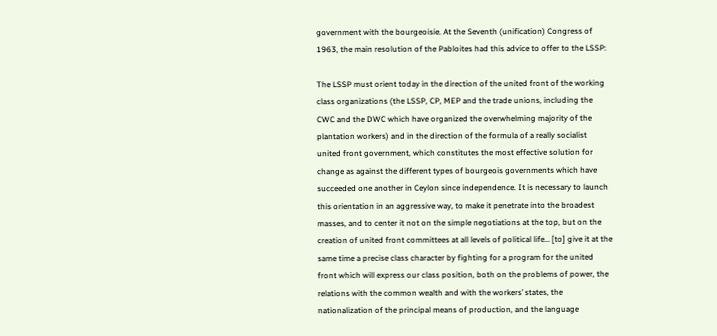government with the bourgeoisie. At the Seventh (unification) Congress of 1963, the main resolution of the Pabloites had this advice to offer to the LSSP:

The LSSP must orient today in the direction of the united front of the working class organizations (the LSSP, CP, MEP and the trade unions, including the CWC and the DWC which have organized the overwhelming majority of the plantation workers) and in the direction of the formula of a really socialist united front government, which constitutes the most effective solution for change as against the different types of bourgeois governments which have succeeded one another in Ceylon since independence. It is necessary to launch this orientation in an aggressive way, to make it penetrate into the broadest masses, and to center it not on the simple negotiations at the top, but on the creation of united front committees at all levels of political life… [to] give it at the same time a precise class character by fighting for a program for the united front which will express our class position, both on the problems of power, the relations with the common wealth and with the workers’ states, the nationalization of the principal means of production, and the language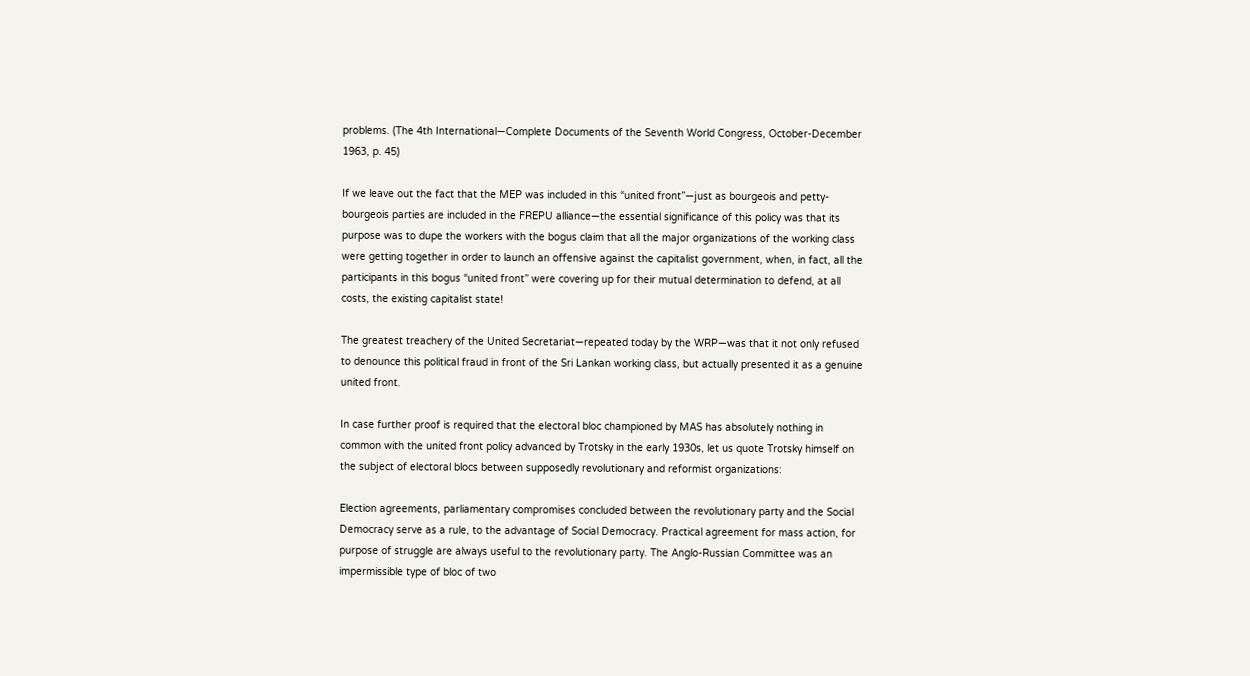problems. (The 4th International—Complete Documents of the Seventh World Congress, October-December 1963, p. 45)

If we leave out the fact that the MEP was included in this “united front”—just as bourgeois and petty-bourgeois parties are included in the FREPU alliance—the essential significance of this policy was that its purpose was to dupe the workers with the bogus claim that all the major organizations of the working class were getting together in order to launch an offensive against the capitalist government, when, in fact, all the participants in this bogus “united front” were covering up for their mutual determination to defend, at all costs, the existing capitalist state!

The greatest treachery of the United Secretariat—repeated today by the WRP—was that it not only refused to denounce this political fraud in front of the Sri Lankan working class, but actually presented it as a genuine united front.

In case further proof is required that the electoral bloc championed by MAS has absolutely nothing in common with the united front policy advanced by Trotsky in the early 1930s, let us quote Trotsky himself on the subject of electoral blocs between supposedly revolutionary and reformist organizations:

Election agreements, parliamentary compromises concluded between the revolutionary party and the Social Democracy serve as a rule, to the advantage of Social Democracy. Practical agreement for mass action, for purpose of struggle are always useful to the revolutionary party. The Anglo-Russian Committee was an impermissible type of bloc of two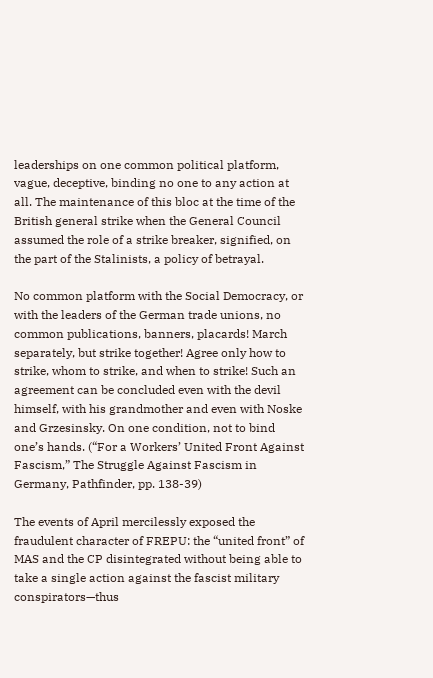leaderships on one common political platform, vague, deceptive, binding no one to any action at all. The maintenance of this bloc at the time of the British general strike when the General Council assumed the role of a strike breaker, signified, on the part of the Stalinists, a policy of betrayal.

No common platform with the Social Democracy, or with the leaders of the German trade unions, no common publications, banners, placards! March separately, but strike together! Agree only how to strike, whom to strike, and when to strike! Such an agreement can be concluded even with the devil himself, with his grandmother and even with Noske and Grzesinsky. On one condition, not to bind one’s hands. (“For a Workers’ United Front Against Fascism,” The Struggle Against Fascism in Germany, Pathfinder, pp. 138-39)

The events of April mercilessly exposed the fraudulent character of FREPU: the “united front” of MAS and the CP disintegrated without being able to take a single action against the fascist military conspirators—thus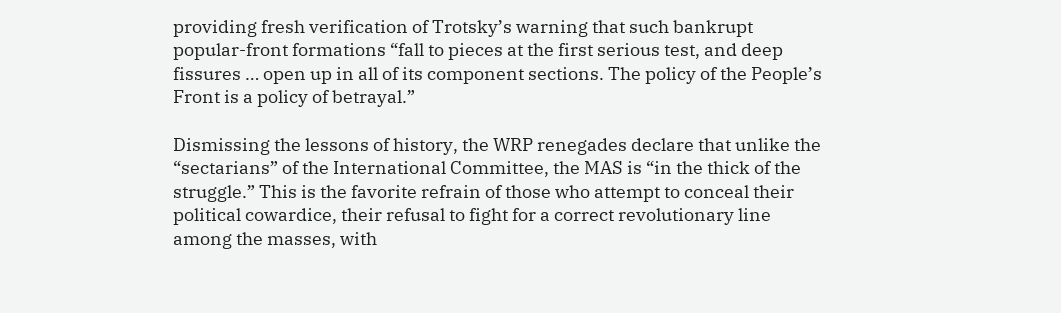providing fresh verification of Trotsky’s warning that such bankrupt popular-front formations “fall to pieces at the first serious test, and deep fissures … open up in all of its component sections. The policy of the People’s Front is a policy of betrayal.”

Dismissing the lessons of history, the WRP renegades declare that unlike the “sectarians” of the International Committee, the MAS is “in the thick of the struggle.” This is the favorite refrain of those who attempt to conceal their political cowardice, their refusal to fight for a correct revolutionary line among the masses, with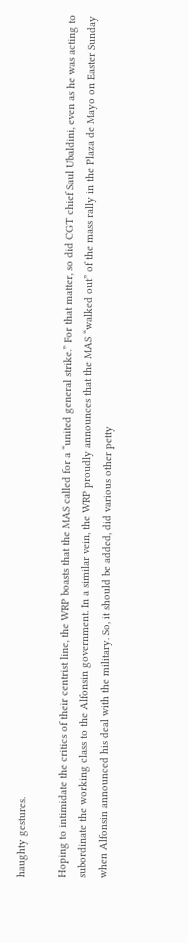haughty gestures.

Hoping to intimidate the critics of their centrist line, the WRP boasts that the MAS called for a “united general strike.” For that matter, so did CGT chief Saul Ubaldini, even as he was acting to subordinate the working class to the Alfonsin government. In a similar vein, the WRP proudly announces that the MAS “walked out” of the mass rally in the Plaza de Mayo on Easter Sunday when Alfonsin announced his deal with the military. So, it should be added, did various other petty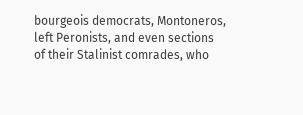bourgeois democrats, Montoneros, left Peronists, and even sections of their Stalinist comrades, who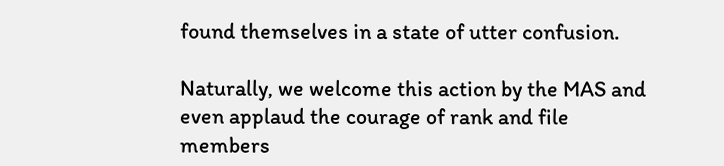found themselves in a state of utter confusion.

Naturally, we welcome this action by the MAS and even applaud the courage of rank and file members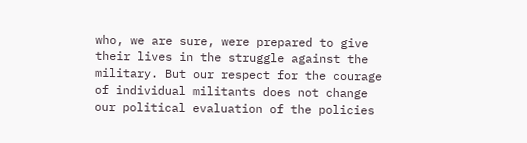who, we are sure, were prepared to give their lives in the struggle against the military. But our respect for the courage of individual militants does not change our political evaluation of the policies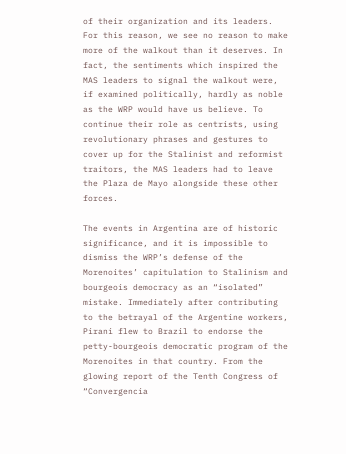of their organization and its leaders. For this reason, we see no reason to make more of the walkout than it deserves. In fact, the sentiments which inspired the MAS leaders to signal the walkout were, if examined politically, hardly as noble as the WRP would have us believe. To continue their role as centrists, using revolutionary phrases and gestures to cover up for the Stalinist and reformist traitors, the MAS leaders had to leave the Plaza de Mayo alongside these other forces.

The events in Argentina are of historic significance, and it is impossible to dismiss the WRP’s defense of the Morenoites’ capitulation to Stalinism and bourgeois democracy as an “isolated” mistake. Immediately after contributing to the betrayal of the Argentine workers, Pirani flew to Brazil to endorse the petty-bourgeois democratic program of the Morenoites in that country. From the glowing report of the Tenth Congress of “Convergencia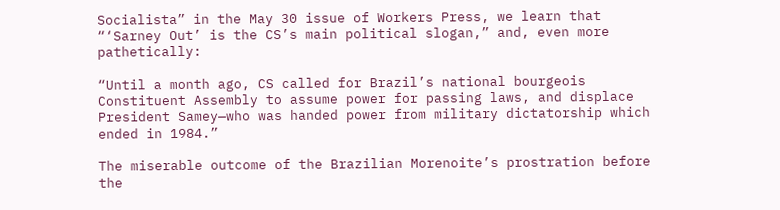Socialista” in the May 30 issue of Workers Press, we learn that “‘Sarney Out’ is the CS’s main political slogan,” and, even more pathetically:

“Until a month ago, CS called for Brazil’s national bourgeois Constituent Assembly to assume power for passing laws, and displace President Samey—who was handed power from military dictatorship which ended in 1984.”

The miserable outcome of the Brazilian Morenoite’s prostration before the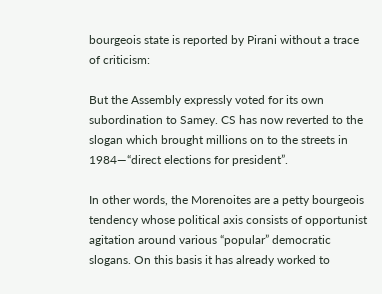bourgeois state is reported by Pirani without a trace of criticism:

But the Assembly expressly voted for its own subordination to Samey. CS has now reverted to the slogan which brought millions on to the streets in 1984—“direct elections for president”.

In other words, the Morenoites are a petty bourgeois tendency whose political axis consists of opportunist agitation around various “popular” democratic slogans. On this basis it has already worked to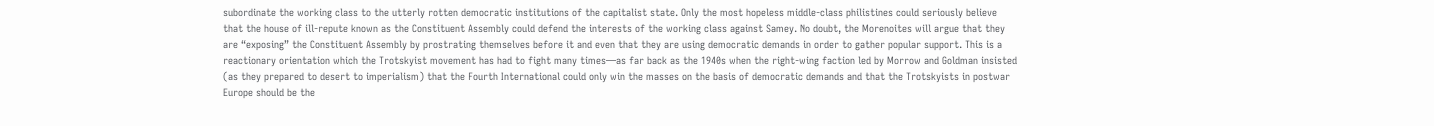subordinate the working class to the utterly rotten democratic institutions of the capitalist state. Only the most hopeless middle-class philistines could seriously believe that the house of ill-repute known as the Constituent Assembly could defend the interests of the working class against Samey. No doubt, the Morenoites will argue that they are “exposing” the Constituent Assembly by prostrating themselves before it and even that they are using democratic demands in order to gather popular support. This is a reactionary orientation which the Trotskyist movement has had to fight many times—as far back as the 1940s when the right-wing faction led by Morrow and Goldman insisted (as they prepared to desert to imperialism) that the Fourth International could only win the masses on the basis of democratic demands and that the Trotskyists in postwar Europe should be the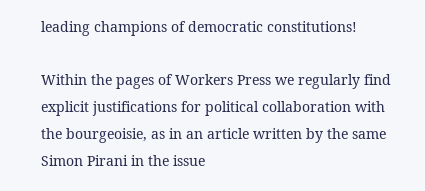leading champions of democratic constitutions!

Within the pages of Workers Press we regularly find explicit justifications for political collaboration with the bourgeoisie, as in an article written by the same Simon Pirani in the issue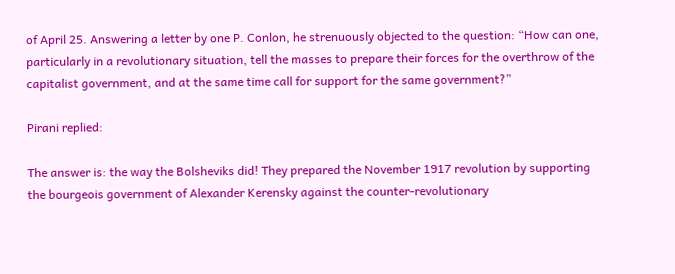of April 25. Answering a letter by one P. Conlon, he strenuously objected to the question: “How can one, particularly in a revolutionary situation, tell the masses to prepare their forces for the overthrow of the capitalist government, and at the same time call for support for the same government?”

Pirani replied:

The answer is: the way the Bolsheviks did! They prepared the November 1917 revolution by supporting the bourgeois government of Alexander Kerensky against the counter-revolutionary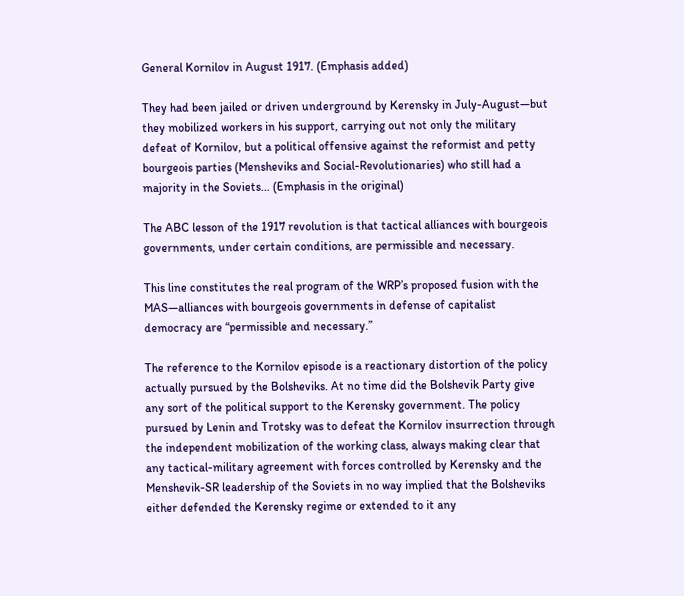General Kornilov in August 1917. (Emphasis added)

They had been jailed or driven underground by Kerensky in July-August—but they mobilized workers in his support, carrying out not only the military defeat of Kornilov, but a political offensive against the reformist and petty bourgeois parties (Mensheviks and Social-Revolutionaries) who still had a majority in the Soviets... (Emphasis in the original)

The ABC lesson of the 1917 revolution is that tactical alliances with bourgeois governments, under certain conditions, are permissible and necessary.

This line constitutes the real program of the WRP’s proposed fusion with the MAS—alliances with bourgeois governments in defense of capitalist democracy are “permissible and necessary.”

The reference to the Kornilov episode is a reactionary distortion of the policy actually pursued by the Bolsheviks. At no time did the Bolshevik Party give any sort of the political support to the Kerensky government. The policy pursued by Lenin and Trotsky was to defeat the Kornilov insurrection through the independent mobilization of the working class, always making clear that any tactical-military agreement with forces controlled by Kerensky and the Menshevik-SR leadership of the Soviets in no way implied that the Bolsheviks either defended the Kerensky regime or extended to it any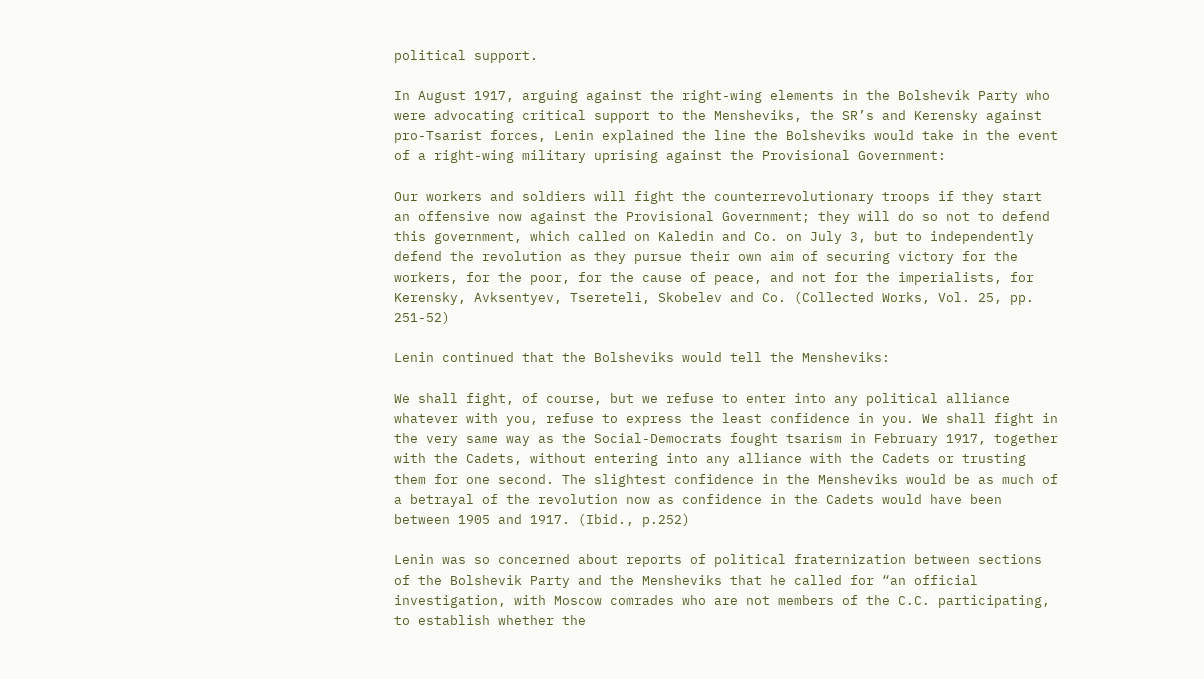political support.

In August 1917, arguing against the right-wing elements in the Bolshevik Party who were advocating critical support to the Mensheviks, the SR’s and Kerensky against pro-Tsarist forces, Lenin explained the line the Bolsheviks would take in the event of a right-wing military uprising against the Provisional Government:

Our workers and soldiers will fight the counterrevolutionary troops if they start an offensive now against the Provisional Government; they will do so not to defend this government, which called on Kaledin and Co. on July 3, but to independently defend the revolution as they pursue their own aim of securing victory for the workers, for the poor, for the cause of peace, and not for the imperialists, for Kerensky, Avksentyev, Tsereteli, Skobelev and Co. (Collected Works, Vol. 25, pp. 251-52)

Lenin continued that the Bolsheviks would tell the Mensheviks:

We shall fight, of course, but we refuse to enter into any political alliance whatever with you, refuse to express the least confidence in you. We shall fight in the very same way as the Social-Democrats fought tsarism in February 1917, together with the Cadets, without entering into any alliance with the Cadets or trusting them for one second. The slightest confidence in the Mensheviks would be as much of a betrayal of the revolution now as confidence in the Cadets would have been between 1905 and 1917. (Ibid., p.252)

Lenin was so concerned about reports of political fraternization between sections of the Bolshevik Party and the Mensheviks that he called for “an official investigation, with Moscow comrades who are not members of the C.C. participating, to establish whether the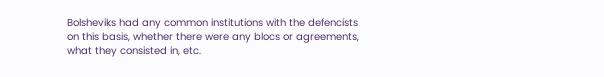Bolsheviks had any common institutions with the defencists on this basis, whether there were any blocs or agreements, what they consisted in, etc.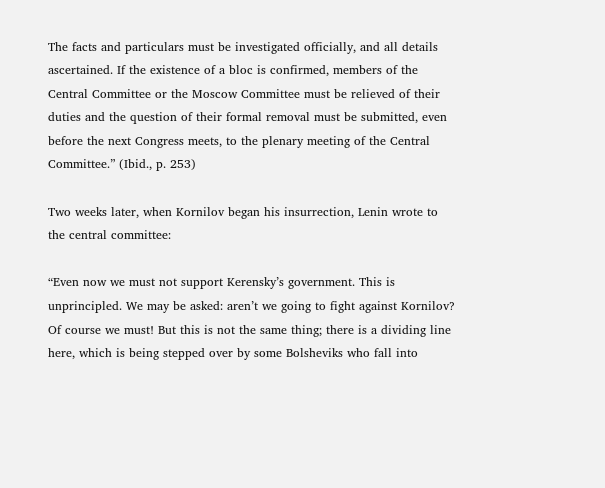The facts and particulars must be investigated officially, and all details ascertained. If the existence of a bloc is confirmed, members of the Central Committee or the Moscow Committee must be relieved of their duties and the question of their formal removal must be submitted, even before the next Congress meets, to the plenary meeting of the Central Committee.” (Ibid., p. 253)

Two weeks later, when Kornilov began his insurrection, Lenin wrote to the central committee:

“Even now we must not support Kerensky’s government. This is unprincipled. We may be asked: aren’t we going to fight against Kornilov? Of course we must! But this is not the same thing; there is a dividing line here, which is being stepped over by some Bolsheviks who fall into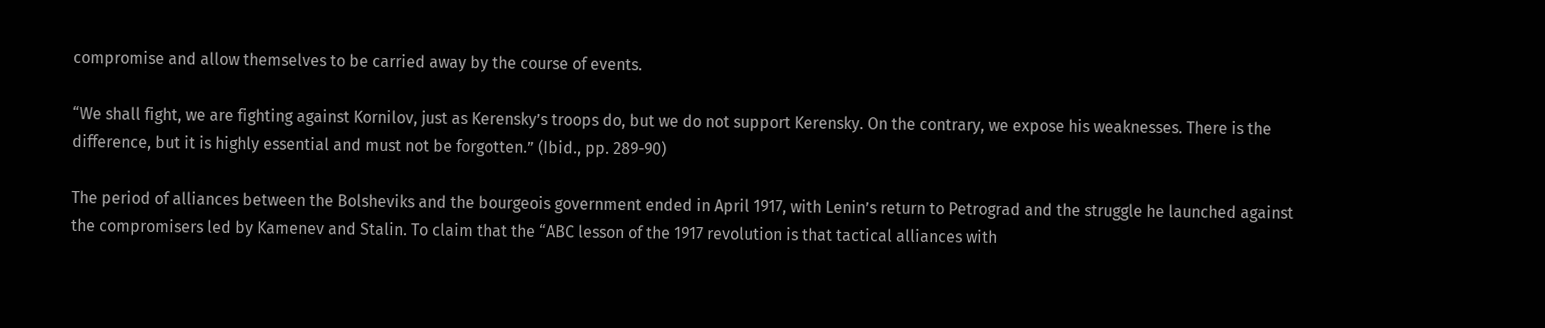compromise and allow themselves to be carried away by the course of events.

“We shall fight, we are fighting against Kornilov, just as Kerensky’s troops do, but we do not support Kerensky. On the contrary, we expose his weaknesses. There is the difference, but it is highly essential and must not be forgotten.” (Ibid., pp. 289-90)

The period of alliances between the Bolsheviks and the bourgeois government ended in April 1917, with Lenin’s return to Petrograd and the struggle he launched against the compromisers led by Kamenev and Stalin. To claim that the “ABC lesson of the 1917 revolution is that tactical alliances with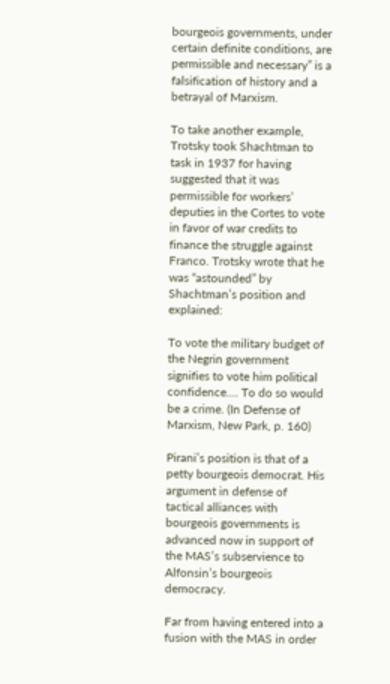bourgeois governments, under certain definite conditions, are permissible and necessary” is a falsification of history and a betrayal of Marxism.

To take another example, Trotsky took Shachtman to task in 1937 for having suggested that it was permissible for workers’ deputies in the Cortes to vote in favor of war credits to finance the struggle against Franco. Trotsky wrote that he was “astounded” by Shachtman’s position and explained:

To vote the military budget of the Negrin government signifies to vote him political confidence.... To do so would be a crime. (In Defense of Marxism, New Park, p. 160)

Pirani’s position is that of a petty bourgeois democrat. His argument in defense of tactical alliances with bourgeois governments is advanced now in support of the MAS’s subservience to Alfonsin’s bourgeois democracy.

Far from having entered into a fusion with the MAS in order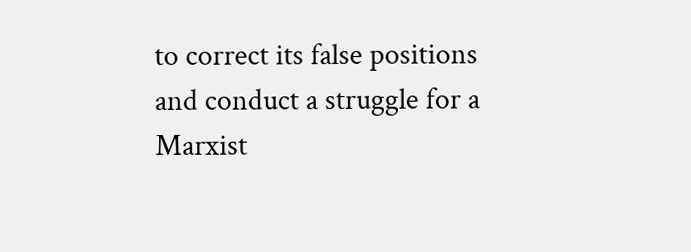to correct its false positions and conduct a struggle for a Marxist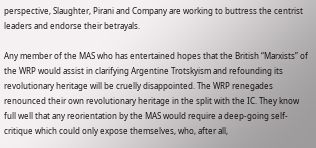perspective, Slaughter, Pirani and Company are working to buttress the centrist leaders and endorse their betrayals.

Any member of the MAS who has entertained hopes that the British “Marxists” of the WRP would assist in clarifying Argentine Trotskyism and refounding its revolutionary heritage will be cruelly disappointed. The WRP renegades renounced their own revolutionary heritage in the split with the IC. They know full well that any reorientation by the MAS would require a deep-going self-critique which could only expose themselves, who, after all,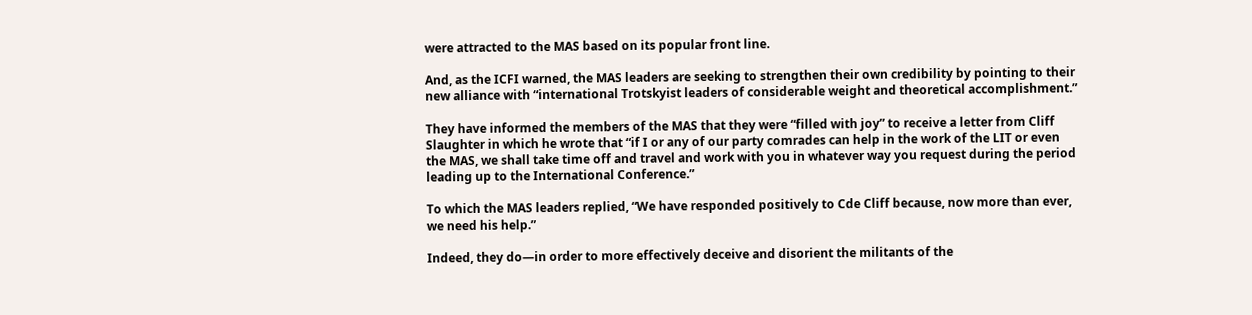were attracted to the MAS based on its popular front line.

And, as the ICFI warned, the MAS leaders are seeking to strengthen their own credibility by pointing to their new alliance with “international Trotskyist leaders of considerable weight and theoretical accomplishment.”

They have informed the members of the MAS that they were “filled with joy” to receive a letter from Cliff Slaughter in which he wrote that “if I or any of our party comrades can help in the work of the LIT or even the MAS, we shall take time off and travel and work with you in whatever way you request during the period leading up to the International Conference.”

To which the MAS leaders replied, “We have responded positively to Cde Cliff because, now more than ever, we need his help.”

Indeed, they do—in order to more effectively deceive and disorient the militants of the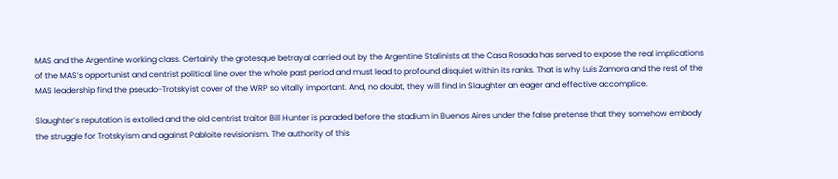MAS and the Argentine working class. Certainly the grotesque betrayal carried out by the Argentine Stalinists at the Casa Rosada has served to expose the real implications of the MAS’s opportunist and centrist political line over the whole past period and must lead to profound disquiet within its ranks. That is why Luis Zamora and the rest of the MAS leadership find the pseudo-Trotskyist cover of the WRP so vitally important. And, no doubt, they will find in Slaughter an eager and effective accomplice.

Slaughter’s reputation is extolled and the old centrist traitor Bill Hunter is paraded before the stadium in Buenos Aires under the false pretense that they somehow embody the struggle for Trotskyism and against Pabloite revisionism. The authority of this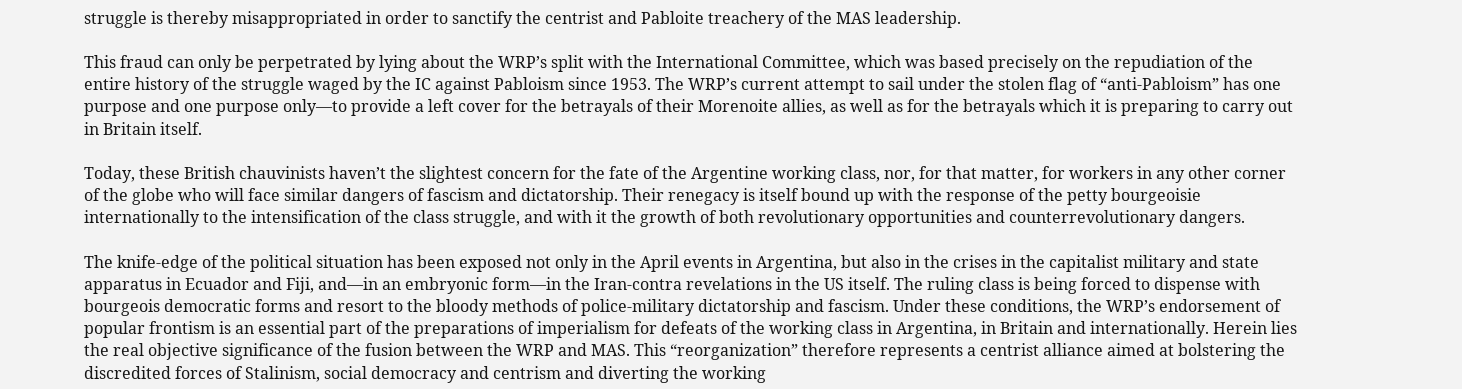struggle is thereby misappropriated in order to sanctify the centrist and Pabloite treachery of the MAS leadership.

This fraud can only be perpetrated by lying about the WRP’s split with the International Committee, which was based precisely on the repudiation of the entire history of the struggle waged by the IC against Pabloism since 1953. The WRP’s current attempt to sail under the stolen flag of “anti-Pabloism” has one purpose and one purpose only—to provide a left cover for the betrayals of their Morenoite allies, as well as for the betrayals which it is preparing to carry out in Britain itself.

Today, these British chauvinists haven’t the slightest concern for the fate of the Argentine working class, nor, for that matter, for workers in any other corner of the globe who will face similar dangers of fascism and dictatorship. Their renegacy is itself bound up with the response of the petty bourgeoisie internationally to the intensification of the class struggle, and with it the growth of both revolutionary opportunities and counterrevolutionary dangers.

The knife-edge of the political situation has been exposed not only in the April events in Argentina, but also in the crises in the capitalist military and state apparatus in Ecuador and Fiji, and—in an embryonic form—in the Iran-contra revelations in the US itself. The ruling class is being forced to dispense with bourgeois democratic forms and resort to the bloody methods of police-military dictatorship and fascism. Under these conditions, the WRP’s endorsement of popular frontism is an essential part of the preparations of imperialism for defeats of the working class in Argentina, in Britain and internationally. Herein lies the real objective significance of the fusion between the WRP and MAS. This “reorganization” therefore represents a centrist alliance aimed at bolstering the discredited forces of Stalinism, social democracy and centrism and diverting the working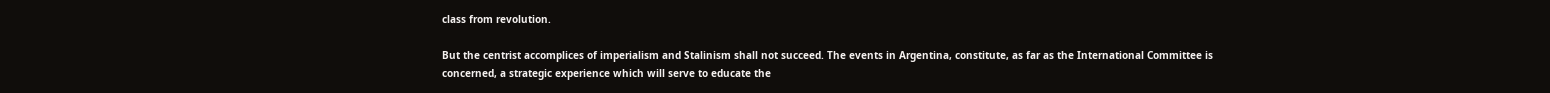class from revolution.

But the centrist accomplices of imperialism and Stalinism shall not succeed. The events in Argentina, constitute, as far as the International Committee is concerned, a strategic experience which will serve to educate the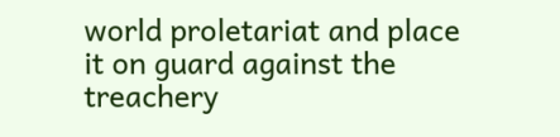world proletariat and place it on guard against the treachery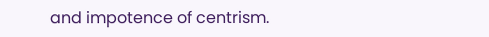and impotence of centrism.